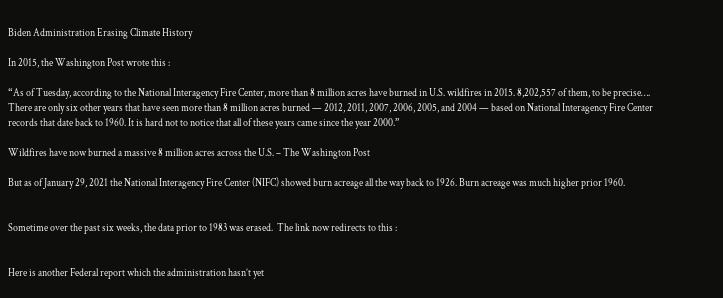Biden Administration Erasing Climate History

In 2015, the Washington Post wrote this :

“As of Tuesday, according to the National Interagency Fire Center, more than 8 million acres have burned in U.S. wildfires in 2015. 8,202,557 of them, to be precise…. There are only six other years that have seen more than 8 million acres burned — 2012, 2011, 2007, 2006, 2005, and 2004 — based on National Interagency Fire Center records that date back to 1960. It is hard not to notice that all of these years came since the year 2000.”

Wildfires have now burned a massive 8 million acres across the U.S. – The Washington Post

But as of January 29, 2021 the National Interagency Fire Center (NIFC) showed burn acreage all the way back to 1926. Burn acreage was much higher prior 1960.


Sometime over the past six weeks, the data prior to 1983 was erased.  The link now redirects to this :


Here is another Federal report which the administration hasn’t yet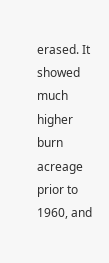erased. It showed much higher burn acreage prior to 1960, and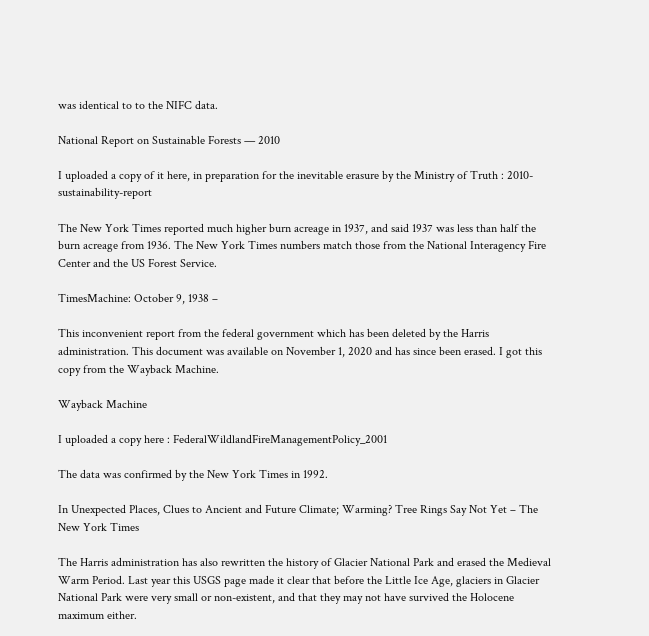was identical to to the NIFC data.

National Report on Sustainable Forests — 2010

I uploaded a copy of it here, in preparation for the inevitable erasure by the Ministry of Truth : 2010-sustainability-report

The New York Times reported much higher burn acreage in 1937, and said 1937 was less than half the burn acreage from 1936. The New York Times numbers match those from the National Interagency Fire Center and the US Forest Service.

TimesMachine: October 9, 1938 –

This inconvenient report from the federal government which has been deleted by the Harris administration. This document was available on November 1, 2020 and has since been erased. I got this copy from the Wayback Machine.

Wayback Machine

I uploaded a copy here : FederalWildlandFireManagementPolicy_2001

The data was confirmed by the New York Times in 1992.

In Unexpected Places, Clues to Ancient and Future Climate; Warming? Tree Rings Say Not Yet – The New York Times

The Harris administration has also rewritten the history of Glacier National Park and erased the Medieval Warm Period. Last year this USGS page made it clear that before the Little Ice Age, glaciers in Glacier National Park were very small or non-existent, and that they may not have survived the Holocene maximum either.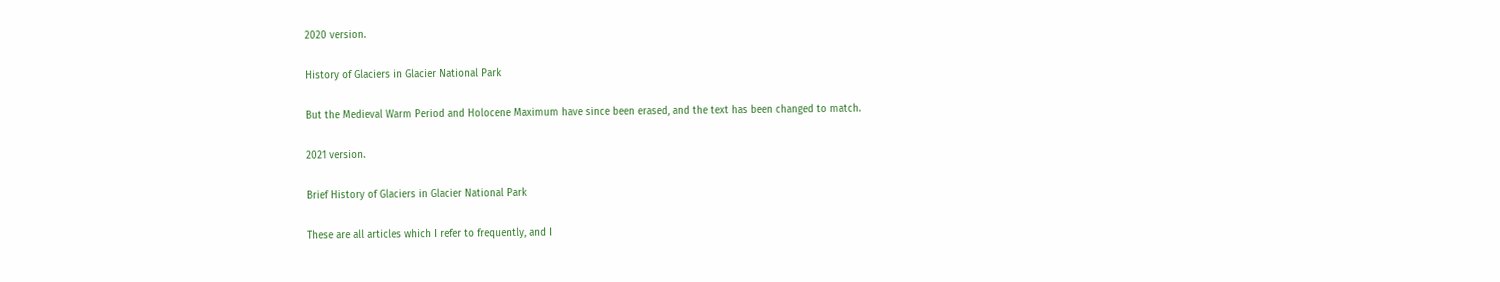2020 version.

History of Glaciers in Glacier National Park

But the Medieval Warm Period and Holocene Maximum have since been erased, and the text has been changed to match.

2021 version.

Brief History of Glaciers in Glacier National Park

These are all articles which I refer to frequently, and I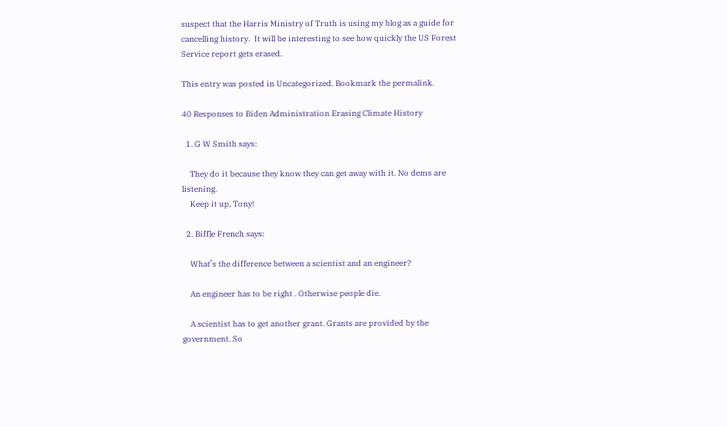suspect that the Harris Ministry of Truth is using my blog as a guide for cancelling history.  It will be interesting to see how quickly the US Forest Service report gets erased.

This entry was posted in Uncategorized. Bookmark the permalink.

40 Responses to Biden Administration Erasing Climate History

  1. G W Smith says:

    They do it because they know they can get away with it. No dems are listening.
    Keep it up, Tony!

  2. Biffle French says:

    What’s the difference between a scientist and an engineer?

    An engineer has to be right . Otherwise people die.

    A scientist has to get another grant. Grants are provided by the government. So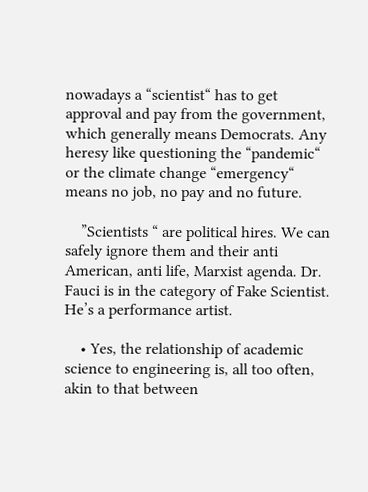nowadays a “scientist“ has to get approval and pay from the government, which generally means Democrats. Any heresy like questioning the “pandemic“ or the climate change “emergency“ means no job, no pay and no future.

    ”Scientists “ are political hires. We can safely ignore them and their anti American, anti life, Marxist agenda. Dr. Fauci is in the category of Fake Scientist. He’s a performance artist.

    • Yes, the relationship of academic science to engineering is, all too often, akin to that between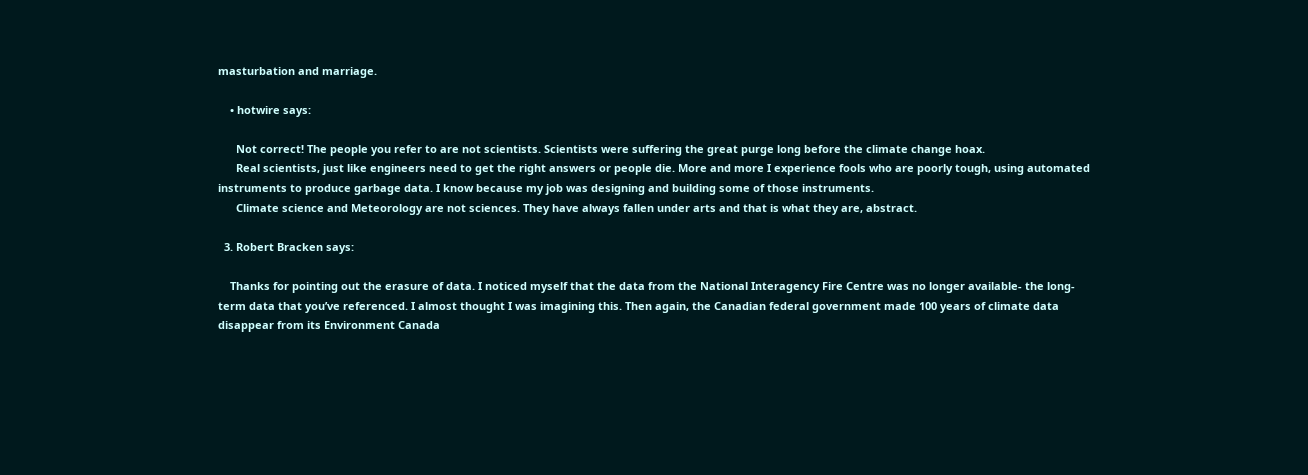masturbation and marriage.

    • hotwire says:

      Not correct! The people you refer to are not scientists. Scientists were suffering the great purge long before the climate change hoax.
      Real scientists, just like engineers need to get the right answers or people die. More and more I experience fools who are poorly tough, using automated instruments to produce garbage data. I know because my job was designing and building some of those instruments.
      Climate science and Meteorology are not sciences. They have always fallen under arts and that is what they are, abstract.

  3. Robert Bracken says:

    Thanks for pointing out the erasure of data. I noticed myself that the data from the National Interagency Fire Centre was no longer available- the long-term data that you’ve referenced. I almost thought I was imagining this. Then again, the Canadian federal government made 100 years of climate data disappear from its Environment Canada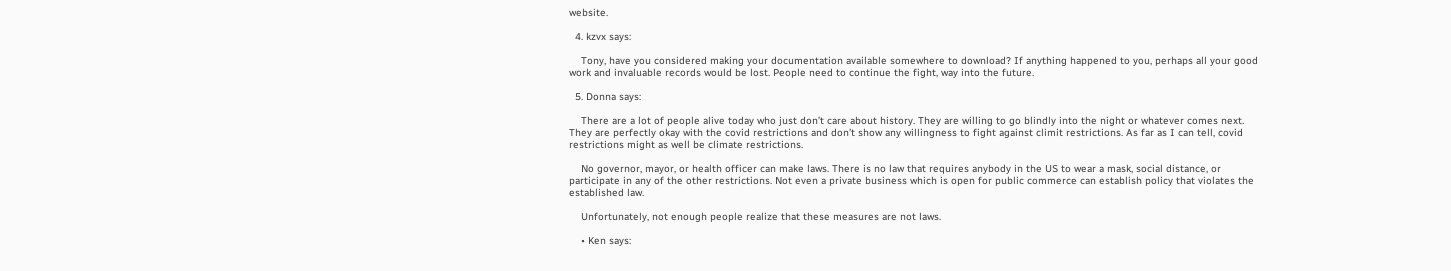website.

  4. kzvx says:

    Tony, have you considered making your documentation available somewhere to download? If anything happened to you, perhaps all your good work and invaluable records would be lost. People need to continue the fight, way into the future.

  5. Donna says:

    There are a lot of people alive today who just don’t care about history. They are willing to go blindly into the night or whatever comes next. They are perfectly okay with the covid restrictions and don’t show any willingness to fight against climit restrictions. As far as I can tell, covid restrictions might as well be climate restrictions.

    No governor, mayor, or health officer can make laws. There is no law that requires anybody in the US to wear a mask, social distance, or participate in any of the other restrictions. Not even a private business which is open for public commerce can establish policy that violates the established law.

    Unfortunately, not enough people realize that these measures are not laws.

    • Ken says: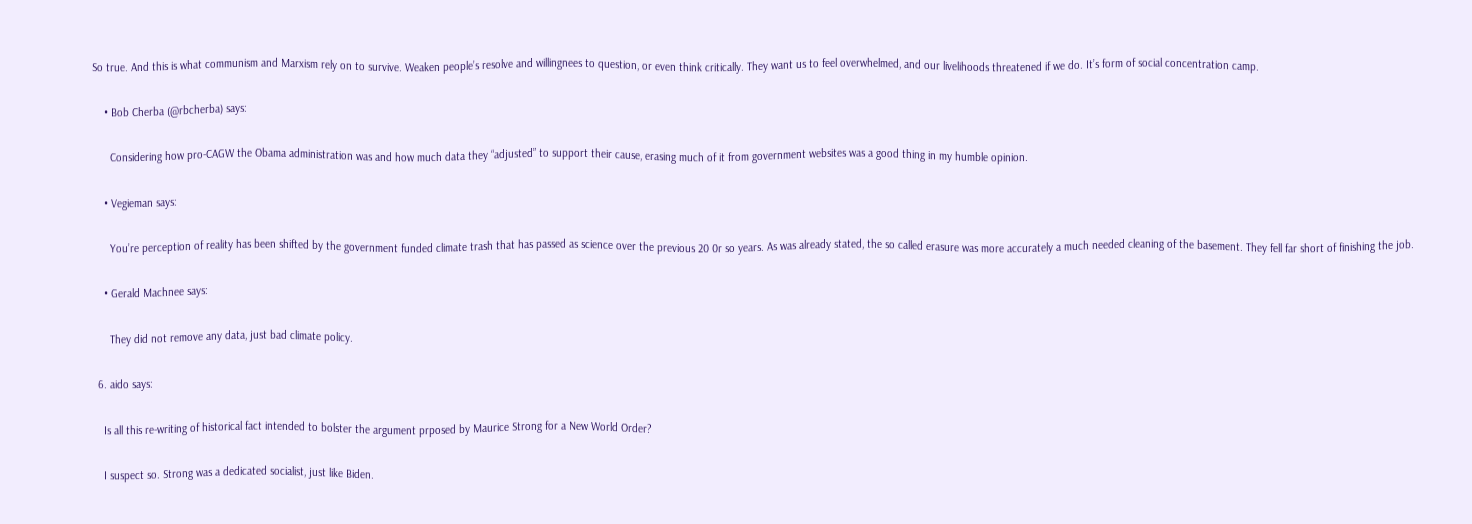So true. And this is what communism and Marxism rely on to survive. Weaken people’s resolve and willingnees to question, or even think critically. They want us to feel overwhelmed, and our livelihoods threatened if we do. It’s form of social concentration camp.

    • Bob Cherba (@rbcherba) says:

      Considering how pro-CAGW the Obama administration was and how much data they “adjusted” to support their cause, erasing much of it from government websites was a good thing in my humble opinion.

    • Vegieman says:

      You’re perception of reality has been shifted by the government funded climate trash that has passed as science over the previous 20 0r so years. As was already stated, the so called erasure was more accurately a much needed cleaning of the basement. They fell far short of finishing the job.

    • Gerald Machnee says:

      They did not remove any data, just bad climate policy.

  6. aido says:

    Is all this re-writing of historical fact intended to bolster the argument prposed by Maurice Strong for a New World Order?

    I suspect so. Strong was a dedicated socialist, just like Biden.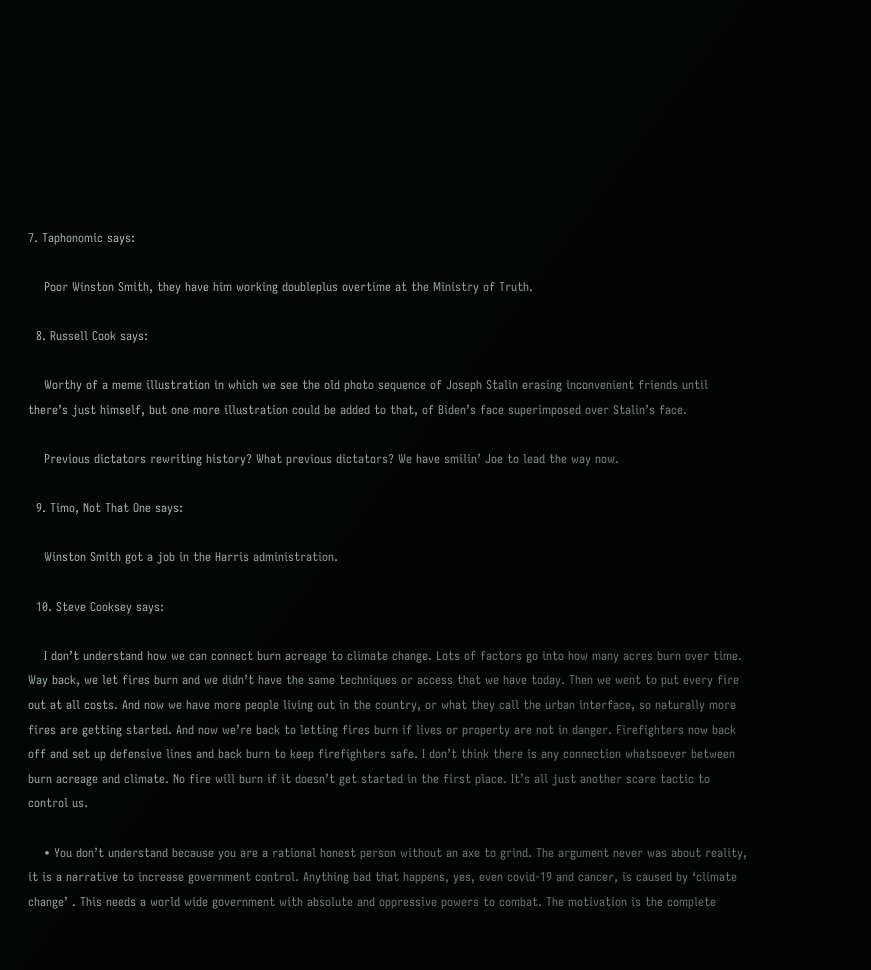7. Taphonomic says:

    Poor Winston Smith, they have him working doubleplus overtime at the Ministry of Truth.

  8. Russell Cook says:

    Worthy of a meme illustration in which we see the old photo sequence of Joseph Stalin erasing inconvenient friends until there’s just himself, but one more illustration could be added to that, of Biden’s face superimposed over Stalin’s face.

    Previous dictators rewriting history? What previous dictators? We have smilin’ Joe to lead the way now.

  9. Timo, Not That One says:

    Winston Smith got a job in the Harris administration.

  10. Steve Cooksey says:

    I don’t understand how we can connect burn acreage to climate change. Lots of factors go into how many acres burn over time. Way back, we let fires burn and we didn’t have the same techniques or access that we have today. Then we went to put every fire out at all costs. And now we have more people living out in the country, or what they call the urban interface, so naturally more fires are getting started. And now we’re back to letting fires burn if lives or property are not in danger. Firefighters now back off and set up defensive lines and back burn to keep firefighters safe. I don’t think there is any connection whatsoever between burn acreage and climate. No fire will burn if it doesn’t get started in the first place. It’s all just another scare tactic to control us.

    • You don’t understand because you are a rational honest person without an axe to grind. The argument never was about reality, it is a narrative to increase government control. Anything bad that happens, yes, even covid-19 and cancer, is caused by ‘climate change’ . This needs a world wide government with absolute and oppressive powers to combat. The motivation is the complete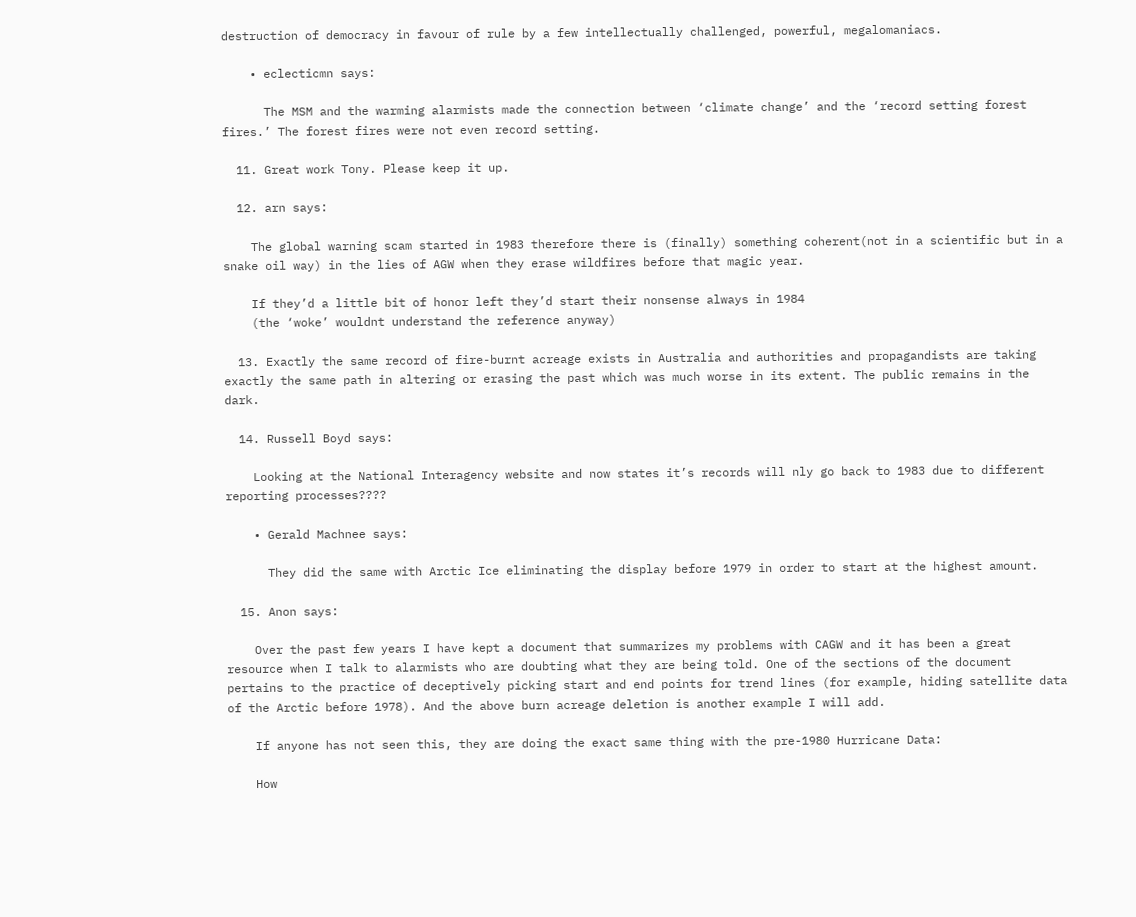destruction of democracy in favour of rule by a few intellectually challenged, powerful, megalomaniacs.

    • eclecticmn says:

      The MSM and the warming alarmists made the connection between ‘climate change’ and the ‘record setting forest fires.’ The forest fires were not even record setting.

  11. Great work Tony. Please keep it up.

  12. arn says:

    The global warning scam started in 1983 therefore there is (finally) something coherent(not in a scientific but in a snake oil way) in the lies of AGW when they erase wildfires before that magic year.

    If they’d a little bit of honor left they’d start their nonsense always in 1984
    (the ‘woke’ wouldnt understand the reference anyway)

  13. Exactly the same record of fire-burnt acreage exists in Australia and authorities and propagandists are taking exactly the same path in altering or erasing the past which was much worse in its extent. The public remains in the dark.

  14. Russell Boyd says:

    Looking at the National Interagency website and now states it’s records will nly go back to 1983 due to different reporting processes????

    • Gerald Machnee says:

      They did the same with Arctic Ice eliminating the display before 1979 in order to start at the highest amount.

  15. Anon says:

    Over the past few years I have kept a document that summarizes my problems with CAGW and it has been a great resource when I talk to alarmists who are doubting what they are being told. One of the sections of the document pertains to the practice of deceptively picking start and end points for trend lines (for example, hiding satellite data of the Arctic before 1978). And the above burn acreage deletion is another example I will add.

    If anyone has not seen this, they are doing the exact same thing with the pre-1980 Hurricane Data:

    How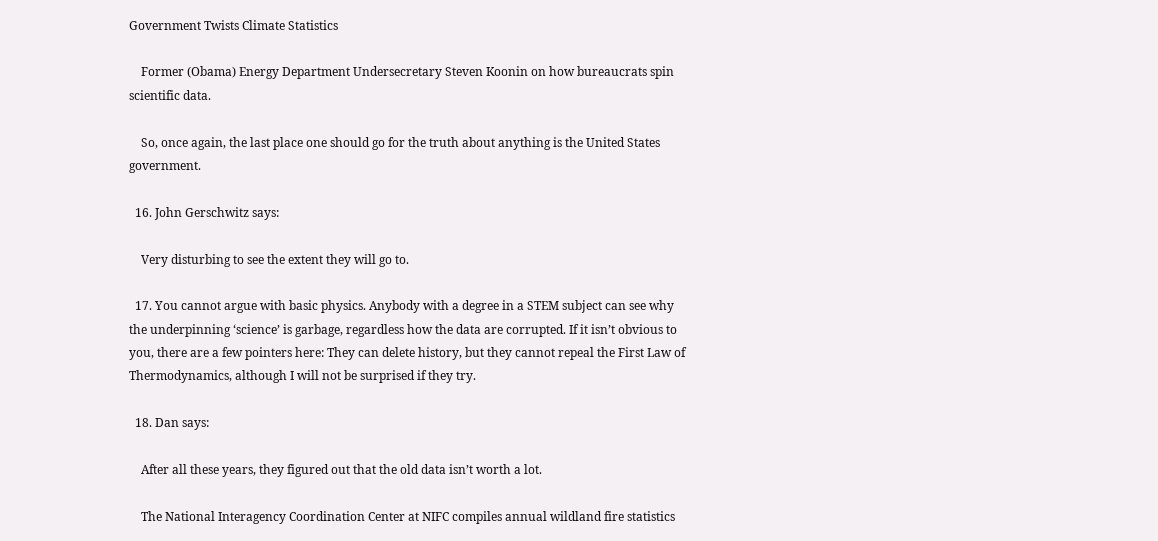Government Twists Climate Statistics

    Former (Obama) Energy Department Undersecretary Steven Koonin on how bureaucrats spin scientific data.

    So, once again, the last place one should go for the truth about anything is the United States government.

  16. John Gerschwitz says:

    Very disturbing to see the extent they will go to.

  17. You cannot argue with basic physics. Anybody with a degree in a STEM subject can see why the underpinning ‘science’ is garbage, regardless how the data are corrupted. If it isn’t obvious to you, there are a few pointers here: They can delete history, but they cannot repeal the First Law of Thermodynamics, although I will not be surprised if they try.

  18. Dan says:

    After all these years, they figured out that the old data isn’t worth a lot.

    The National Interagency Coordination Center at NIFC compiles annual wildland fire statistics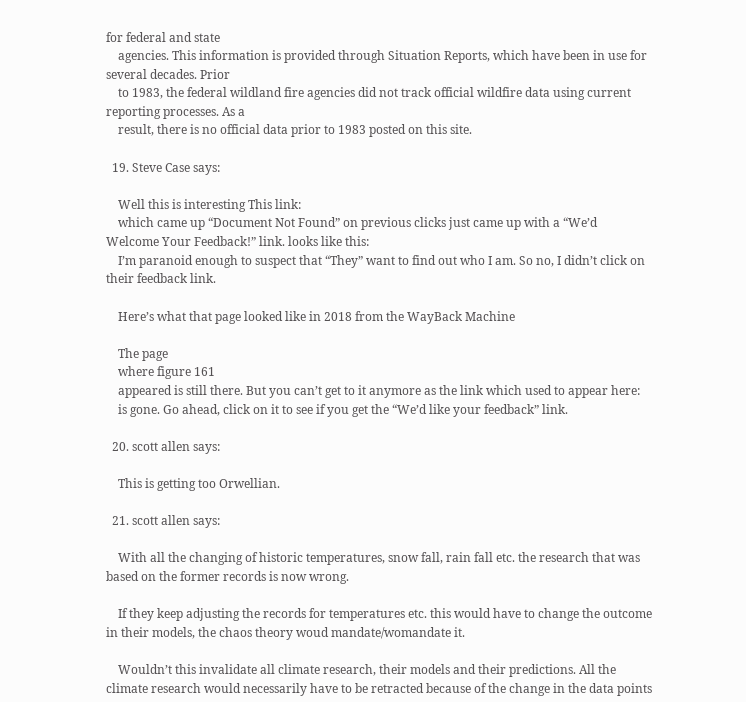for federal and state
    agencies. This information is provided through Situation Reports, which have been in use for several decades. Prior
    to 1983, the federal wildland fire agencies did not track official wildfire data using current reporting processes. As a
    result, there is no official data prior to 1983 posted on this site.

  19. Steve Case says:

    Well this is interesting This link:
    which came up “Document Not Found” on previous clicks just came up with a “We’d Welcome Your Feedback!” link. looks like this:
    I’m paranoid enough to suspect that “They” want to find out who I am. So no, I didn’t click on their feedback link.

    Here’s what that page looked like in 2018 from the WayBack Machine

    The page
    where figure 161
    appeared is still there. But you can’t get to it anymore as the link which used to appear here:
    is gone. Go ahead, click on it to see if you get the “We’d like your feedback” link.

  20. scott allen says:

    This is getting too Orwellian.

  21. scott allen says:

    With all the changing of historic temperatures, snow fall, rain fall etc. the research that was based on the former records is now wrong.

    If they keep adjusting the records for temperatures etc. this would have to change the outcome in their models, the chaos theory woud mandate/womandate it.

    Wouldn’t this invalidate all climate research, their models and their predictions. All the climate research would necessarily have to be retracted because of the change in the data points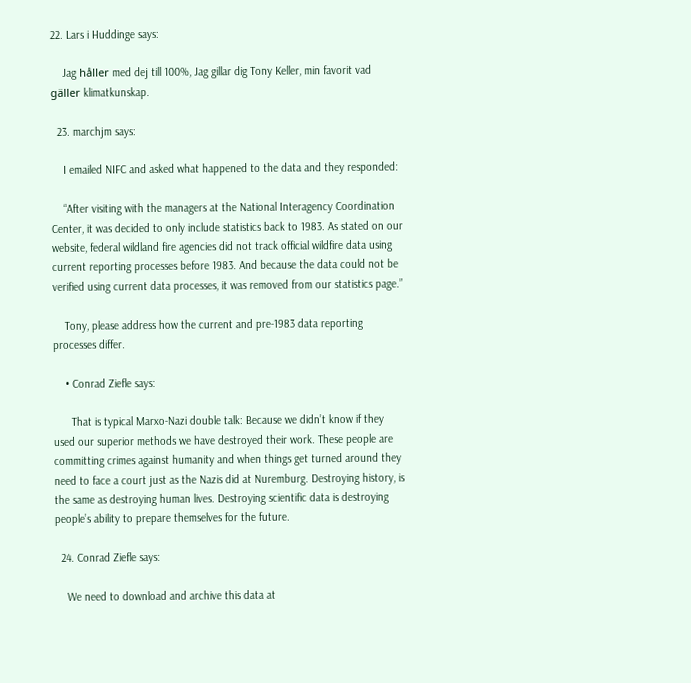22. Lars i Huddinge says:

    Jag håller med dej till 100%, Jag gillar dig Tony Keller, min favorit vad gäller klimatkunskap.

  23. marchjm says:

    I emailed NIFC and asked what happened to the data and they responded:

    “After visiting with the managers at the National Interagency Coordination Center, it was decided to only include statistics back to 1983. As stated on our website, federal wildland fire agencies did not track official wildfire data using current reporting processes before 1983. And because the data could not be verified using current data processes, it was removed from our statistics page.”

    Tony, please address how the current and pre-1983 data reporting processes differ.

    • Conrad Ziefle says:

      That is typical Marxo-Nazi double talk: Because we didn’t know if they used our superior methods we have destroyed their work. These people are committing crimes against humanity and when things get turned around they need to face a court just as the Nazis did at Nuremburg. Destroying history, is the same as destroying human lives. Destroying scientific data is destroying people’s ability to prepare themselves for the future.

  24. Conrad Ziefle says:

    We need to download and archive this data at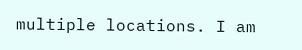multiple locations. I am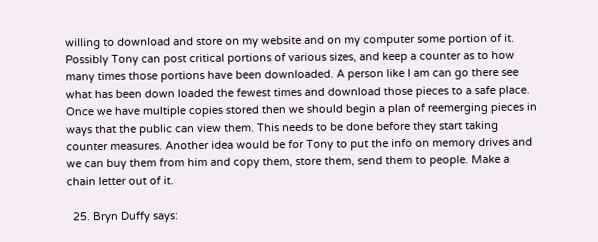willing to download and store on my website and on my computer some portion of it. Possibly Tony can post critical portions of various sizes, and keep a counter as to how many times those portions have been downloaded. A person like I am can go there see what has been down loaded the fewest times and download those pieces to a safe place. Once we have multiple copies stored then we should begin a plan of reemerging pieces in ways that the public can view them. This needs to be done before they start taking counter measures. Another idea would be for Tony to put the info on memory drives and we can buy them from him and copy them, store them, send them to people. Make a chain letter out of it.

  25. Bryn Duffy says: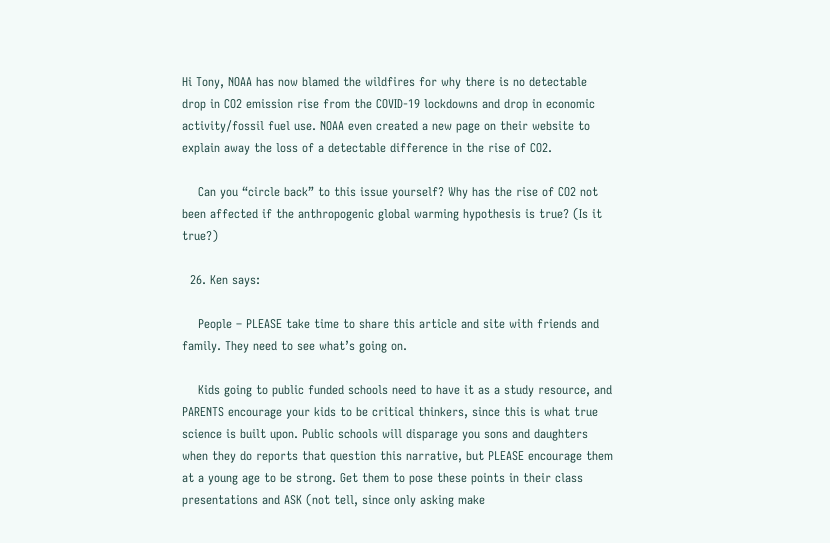Hi Tony, NOAA has now blamed the wildfires for why there is no detectable drop in CO2 emission rise from the COVID-19 lockdowns and drop in economic activity/fossil fuel use. NOAA even created a new page on their website to explain away the loss of a detectable difference in the rise of CO2.

    Can you “circle back” to this issue yourself? Why has the rise of CO2 not been affected if the anthropogenic global warming hypothesis is true? (Is it true?)

  26. Ken says:

    People – PLEASE take time to share this article and site with friends and family. They need to see what’s going on.

    Kids going to public funded schools need to have it as a study resource, and PARENTS encourage your kids to be critical thinkers, since this is what true science is built upon. Public schools will disparage you sons and daughters when they do reports that question this narrative, but PLEASE encourage them at a young age to be strong. Get them to pose these points in their class presentations and ASK (not tell, since only asking make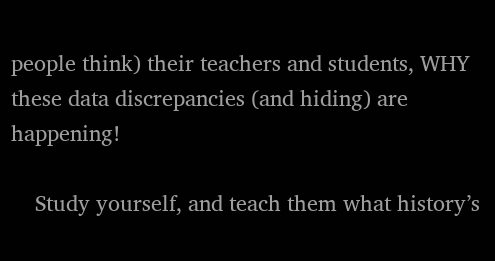people think) their teachers and students, WHY these data discrepancies (and hiding) are happening!

    Study yourself, and teach them what history’s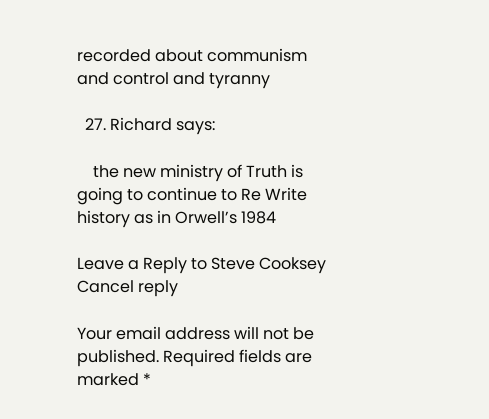recorded about communism and control and tyranny

  27. Richard says:

    the new ministry of Truth is going to continue to Re Write history as in Orwell’s 1984

Leave a Reply to Steve Cooksey Cancel reply

Your email address will not be published. Required fields are marked *